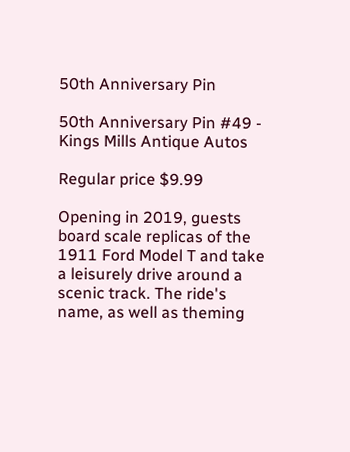50th Anniversary Pin

50th Anniversary Pin #49 - Kings Mills Antique Autos

Regular price $9.99

Opening in 2019, guests board scale replicas of the 1911 Ford Model T and take a leisurely drive around a scenic track. The ride's name, as well as theming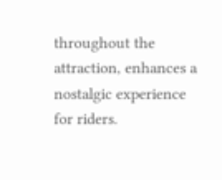throughout the attraction, enhances a nostalgic experience for riders.